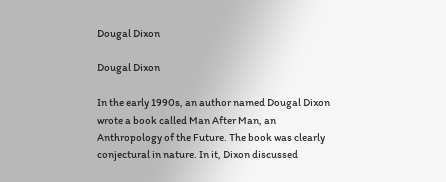Dougal Dixon

Dougal Dixon

In the early 1990s, an author named Dougal Dixon wrote a book called Man After Man, an Anthropology of the Future. The book was clearly conjectural in nature. In it, Dixon discussed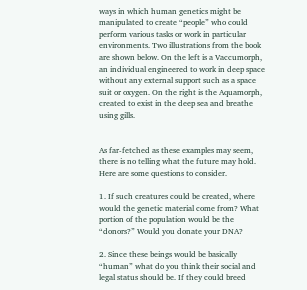ways in which human genetics might be manipulated to create “people” who could perform various tasks or work in particular environments. Two illustrations from the book are shown below. On the left is a Vaccumorph, an individual engineered to work in deep space without any external support such as a space suit or oxygen. On the right is the Aquamorph, created to exist in the deep sea and breathe using gills.


As far-fetched as these examples may seem, there is no telling what the future may hold. Here are some questions to consider.

1. If such creatures could be created, where would the genetic material come from? What portion of the population would be the “donors?” Would you donate your DNA?

2. Since these beings would be basically “human” what do you think their social and legal status should be. If they could breed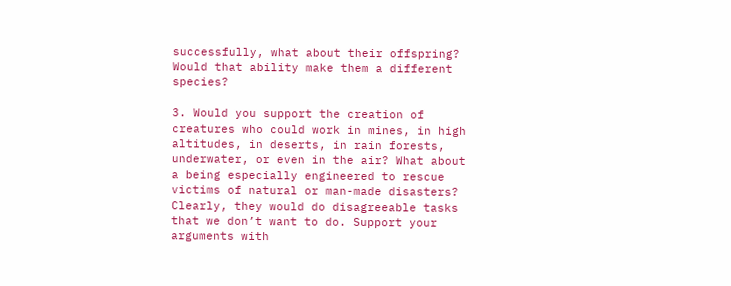successfully, what about their offspring? Would that ability make them a different species?

3. Would you support the creation of creatures who could work in mines, in high altitudes, in deserts, in rain forests, underwater, or even in the air? What about a being especially engineered to rescue victims of natural or man-made disasters? Clearly, they would do disagreeable tasks that we don’t want to do. Support your arguments with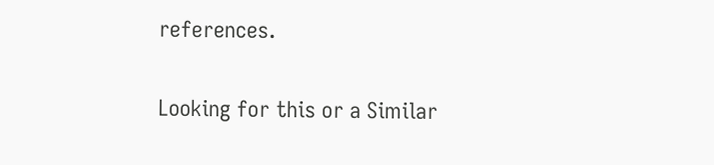references.


Looking for this or a Similar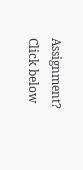Assignment? Click below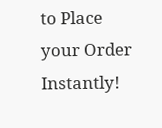to Place your Order Instantly!